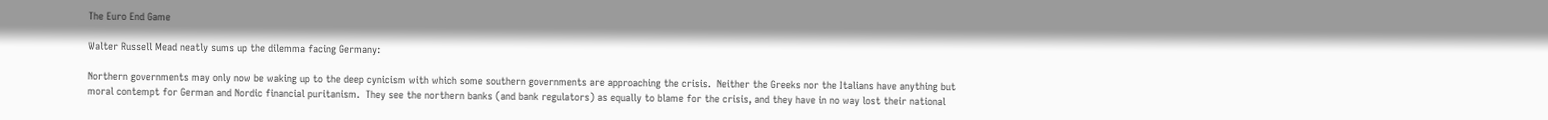The Euro End Game

Walter Russell Mead neatly sums up the dilemma facing Germany:

Northern governments may only now be waking up to the deep cynicism with which some southern governments are approaching the crisis.  Neither the Greeks nor the Italians have anything but moral contempt for German and Nordic financial puritanism.  They see the northern banks (and bank regulators) as equally to blame for the crisis, and they have in no way lost their national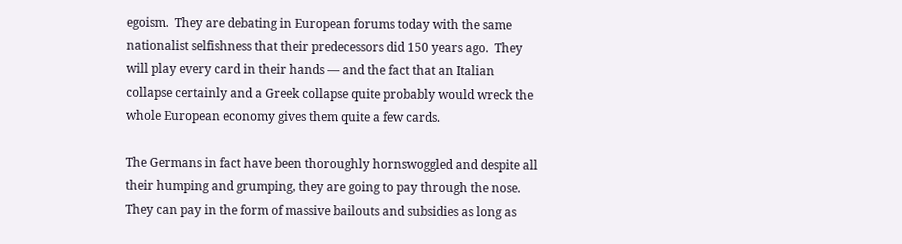egoism.  They are debating in European forums today with the same nationalist selfishness that their predecessors did 150 years ago.  They will play every card in their hands — and the fact that an Italian collapse certainly and a Greek collapse quite probably would wreck the whole European economy gives them quite a few cards.

The Germans in fact have been thoroughly hornswoggled and despite all their humping and grumping, they are going to pay through the nose.  They can pay in the form of massive bailouts and subsidies as long as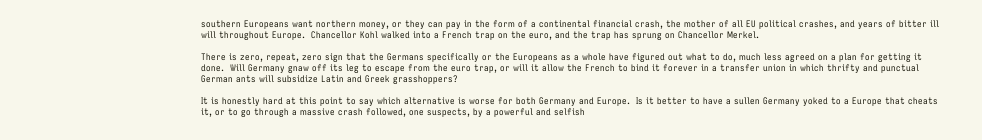southern Europeans want northern money, or they can pay in the form of a continental financial crash, the mother of all EU political crashes, and years of bitter ill will throughout Europe.  Chancellor Kohl walked into a French trap on the euro, and the trap has sprung on Chancellor Merkel.

There is zero, repeat, zero sign that the Germans specifically or the Europeans as a whole have figured out what to do, much less agreed on a plan for getting it done.  Will Germany gnaw off its leg to escape from the euro trap, or will it allow the French to bind it forever in a transfer union in which thrifty and punctual German ants will subsidize Latin and Greek grasshoppers?

It is honestly hard at this point to say which alternative is worse for both Germany and Europe.  Is it better to have a sullen Germany yoked to a Europe that cheats it, or to go through a massive crash followed, one suspects, by a powerful and selfish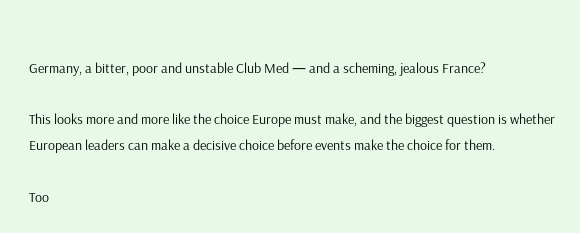Germany, a bitter, poor and unstable Club Med — and a scheming, jealous France?

This looks more and more like the choice Europe must make, and the biggest question is whether European leaders can make a decisive choice before events make the choice for them.

Too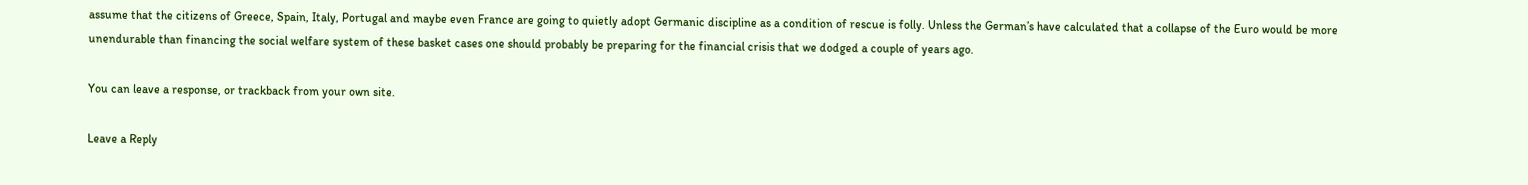assume that the citizens of Greece, Spain, Italy, Portugal and maybe even France are going to quietly adopt Germanic discipline as a condition of rescue is folly. Unless the German’s have calculated that a collapse of the Euro would be more unendurable than financing the social welfare system of these basket cases one should probably be preparing for the financial crisis that we dodged a couple of years ago.

You can leave a response, or trackback from your own site.

Leave a Reply